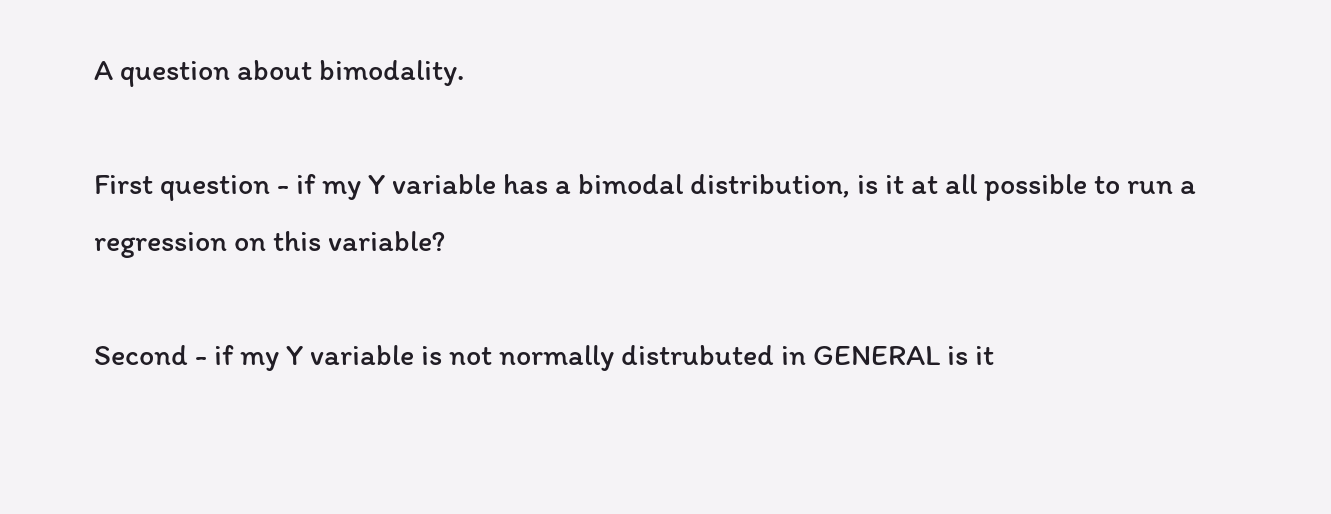A question about bimodality.

First question - if my Y variable has a bimodal distribution, is it at all possible to run a regression on this variable?

Second - if my Y variable is not normally distrubuted in GENERAL is it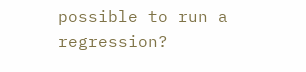possible to run a regression?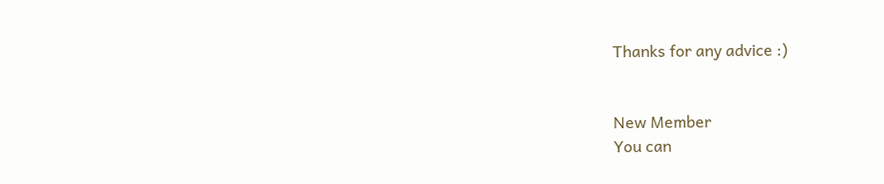Thanks for any advice :)


New Member
You can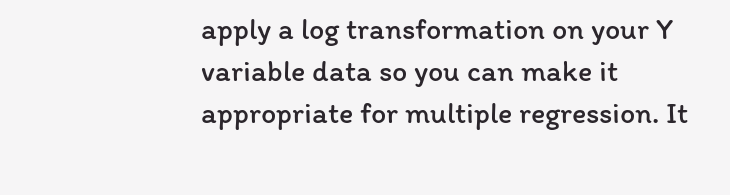apply a log transformation on your Y variable data so you can make it appropriate for multiple regression. It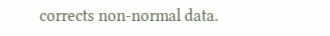corrects non-normal data.